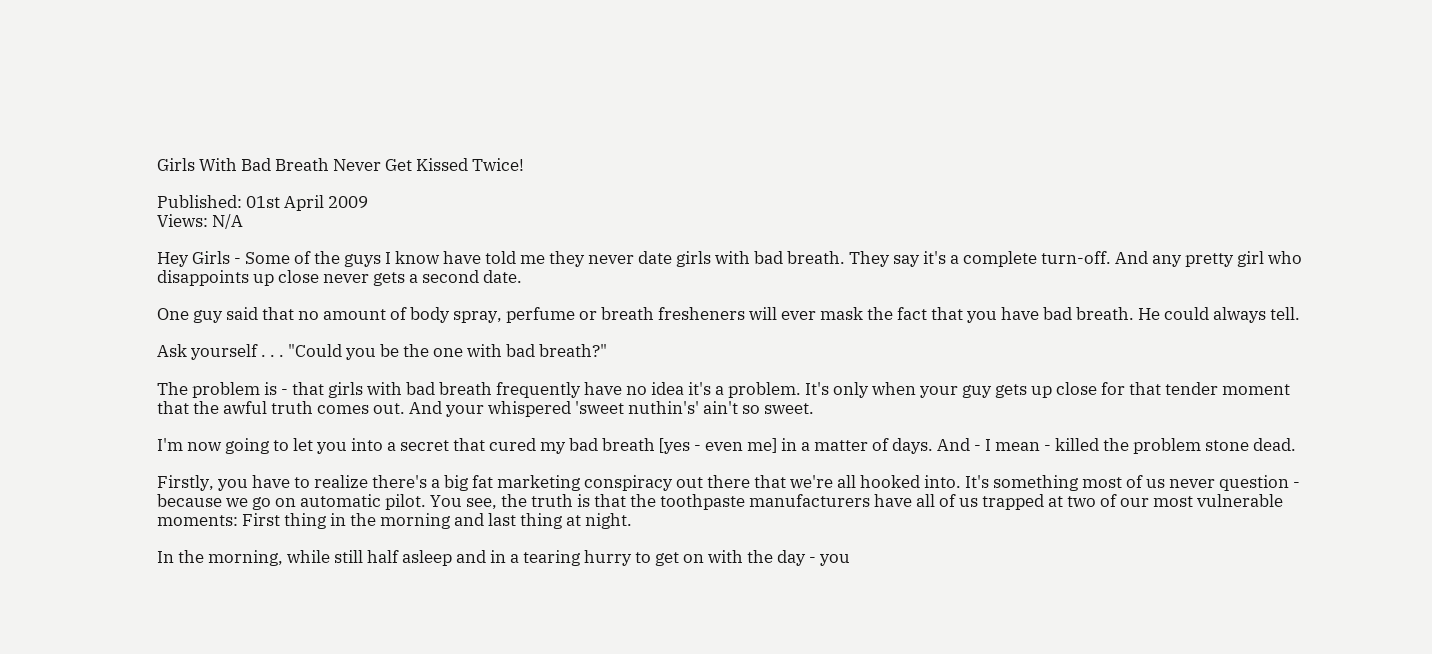Girls With Bad Breath Never Get Kissed Twice!

Published: 01st April 2009
Views: N/A

Hey Girls - Some of the guys I know have told me they never date girls with bad breath. They say it's a complete turn-off. And any pretty girl who disappoints up close never gets a second date.

One guy said that no amount of body spray, perfume or breath fresheners will ever mask the fact that you have bad breath. He could always tell.

Ask yourself . . . "Could you be the one with bad breath?"

The problem is - that girls with bad breath frequently have no idea it's a problem. It's only when your guy gets up close for that tender moment that the awful truth comes out. And your whispered 'sweet nuthin's' ain't so sweet.

I'm now going to let you into a secret that cured my bad breath [yes - even me] in a matter of days. And - I mean - killed the problem stone dead.

Firstly, you have to realize there's a big fat marketing conspiracy out there that we're all hooked into. It's something most of us never question - because we go on automatic pilot. You see, the truth is that the toothpaste manufacturers have all of us trapped at two of our most vulnerable moments: First thing in the morning and last thing at night.

In the morning, while still half asleep and in a tearing hurry to get on with the day - you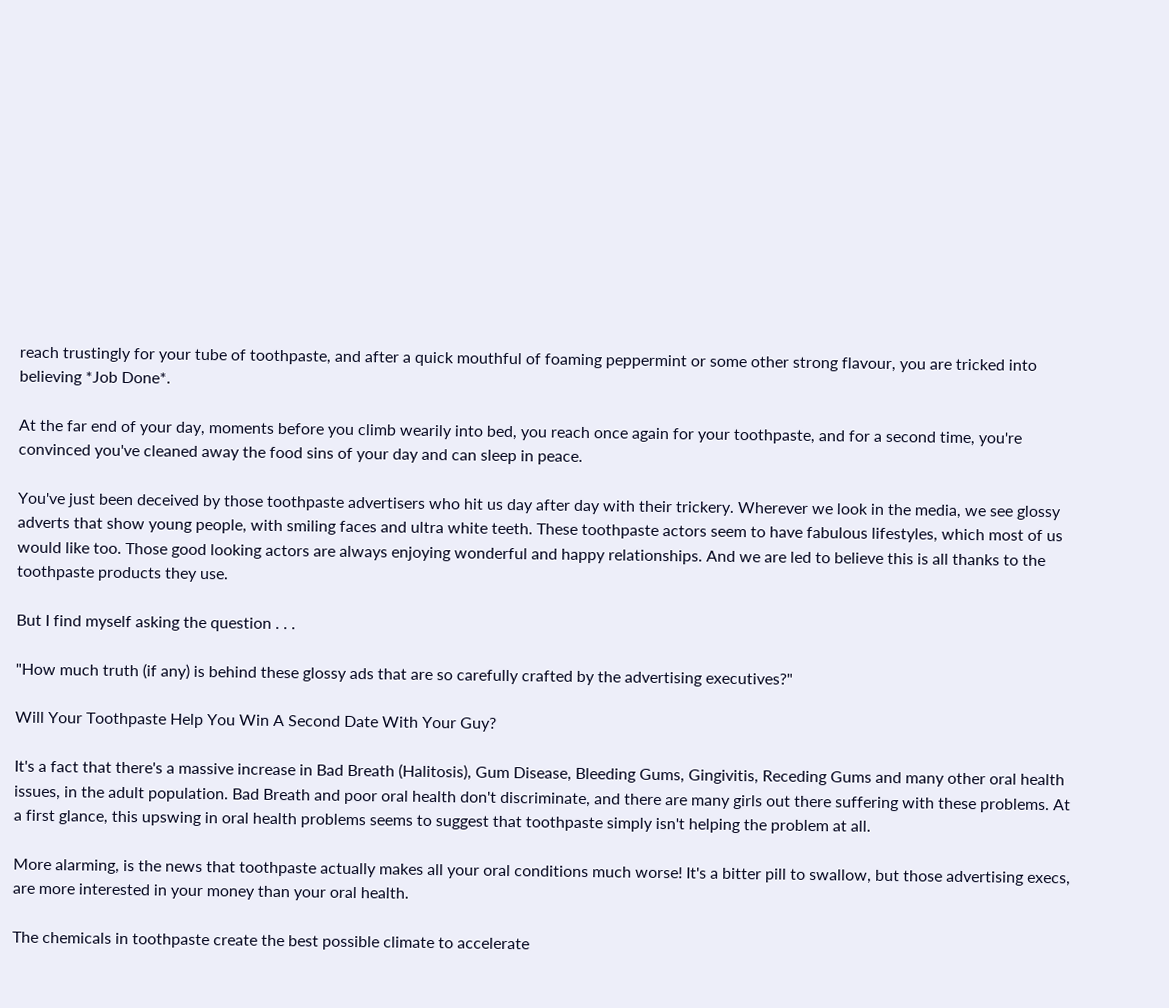reach trustingly for your tube of toothpaste, and after a quick mouthful of foaming peppermint or some other strong flavour, you are tricked into believing *Job Done*.

At the far end of your day, moments before you climb wearily into bed, you reach once again for your toothpaste, and for a second time, you're convinced you've cleaned away the food sins of your day and can sleep in peace.

You've just been deceived by those toothpaste advertisers who hit us day after day with their trickery. Wherever we look in the media, we see glossy adverts that show young people, with smiling faces and ultra white teeth. These toothpaste actors seem to have fabulous lifestyles, which most of us would like too. Those good looking actors are always enjoying wonderful and happy relationships. And we are led to believe this is all thanks to the toothpaste products they use.

But I find myself asking the question . . .

"How much truth (if any) is behind these glossy ads that are so carefully crafted by the advertising executives?"

Will Your Toothpaste Help You Win A Second Date With Your Guy?

It's a fact that there's a massive increase in Bad Breath (Halitosis), Gum Disease, Bleeding Gums, Gingivitis, Receding Gums and many other oral health issues, in the adult population. Bad Breath and poor oral health don't discriminate, and there are many girls out there suffering with these problems. At a first glance, this upswing in oral health problems seems to suggest that toothpaste simply isn't helping the problem at all.

More alarming, is the news that toothpaste actually makes all your oral conditions much worse! It's a bitter pill to swallow, but those advertising execs, are more interested in your money than your oral health.

The chemicals in toothpaste create the best possible climate to accelerate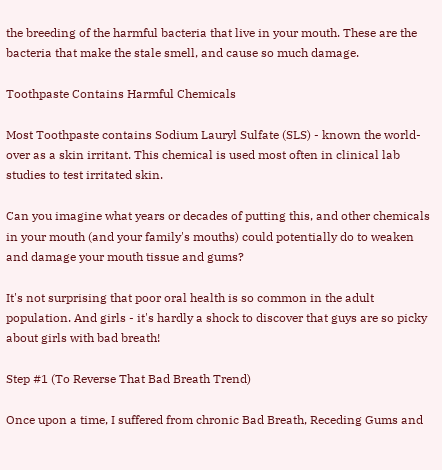the breeding of the harmful bacteria that live in your mouth. These are the bacteria that make the stale smell, and cause so much damage.

Toothpaste Contains Harmful Chemicals

Most Toothpaste contains Sodium Lauryl Sulfate (SLS) - known the world-over as a skin irritant. This chemical is used most often in clinical lab studies to test irritated skin.

Can you imagine what years or decades of putting this, and other chemicals in your mouth (and your family's mouths) could potentially do to weaken and damage your mouth tissue and gums?

It's not surprising that poor oral health is so common in the adult population. And girls - it's hardly a shock to discover that guys are so picky about girls with bad breath!

Step #1 (To Reverse That Bad Breath Trend)

Once upon a time, I suffered from chronic Bad Breath, Receding Gums and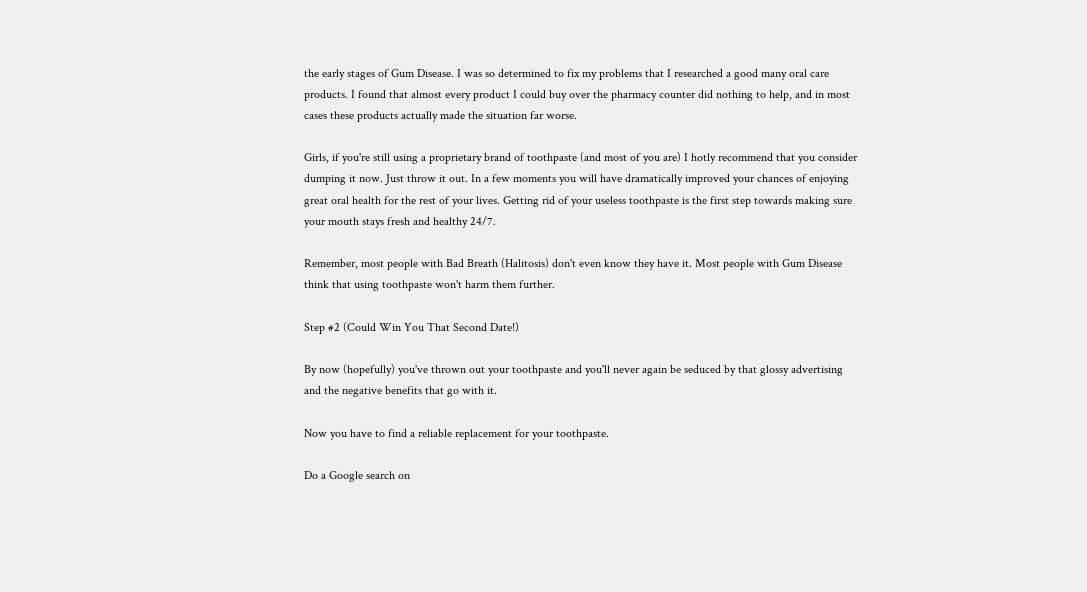the early stages of Gum Disease. I was so determined to fix my problems that I researched a good many oral care products. I found that almost every product I could buy over the pharmacy counter did nothing to help, and in most cases these products actually made the situation far worse.

Girls, if you're still using a proprietary brand of toothpaste (and most of you are) I hotly recommend that you consider dumping it now. Just throw it out. In a few moments you will have dramatically improved your chances of enjoying great oral health for the rest of your lives. Getting rid of your useless toothpaste is the first step towards making sure your mouth stays fresh and healthy 24/7.

Remember, most people with Bad Breath (Halitosis) don't even know they have it. Most people with Gum Disease think that using toothpaste won't harm them further.

Step #2 (Could Win You That Second Date!)

By now (hopefully) you've thrown out your toothpaste and you'll never again be seduced by that glossy advertising and the negative benefits that go with it.

Now you have to find a reliable replacement for your toothpaste.

Do a Google search on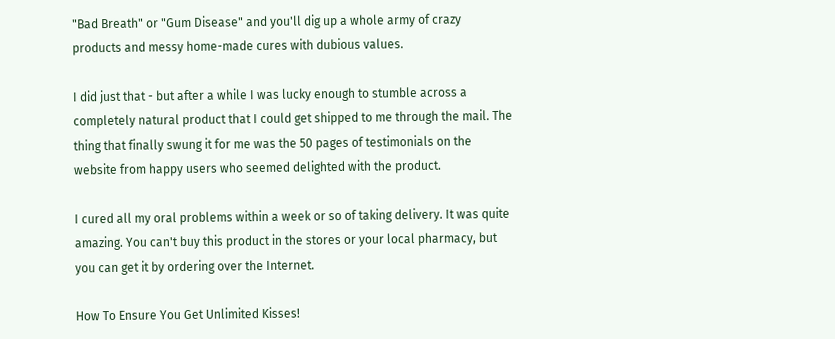"Bad Breath" or "Gum Disease" and you'll dig up a whole army of crazy products and messy home-made cures with dubious values.

I did just that - but after a while I was lucky enough to stumble across a completely natural product that I could get shipped to me through the mail. The thing that finally swung it for me was the 50 pages of testimonials on the website from happy users who seemed delighted with the product.

I cured all my oral problems within a week or so of taking delivery. It was quite amazing. You can't buy this product in the stores or your local pharmacy, but you can get it by ordering over the Internet.

How To Ensure You Get Unlimited Kisses!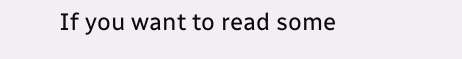If you want to read some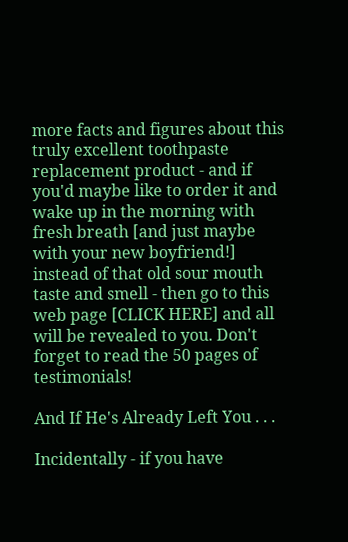more facts and figures about this truly excellent toothpaste replacement product - and if you'd maybe like to order it and wake up in the morning with fresh breath [and just maybe with your new boyfriend!] instead of that old sour mouth taste and smell - then go to this web page [CLICK HERE] and all will be revealed to you. Don't forget to read the 50 pages of testimonials!

And If He's Already Left You . . .

Incidentally - if you have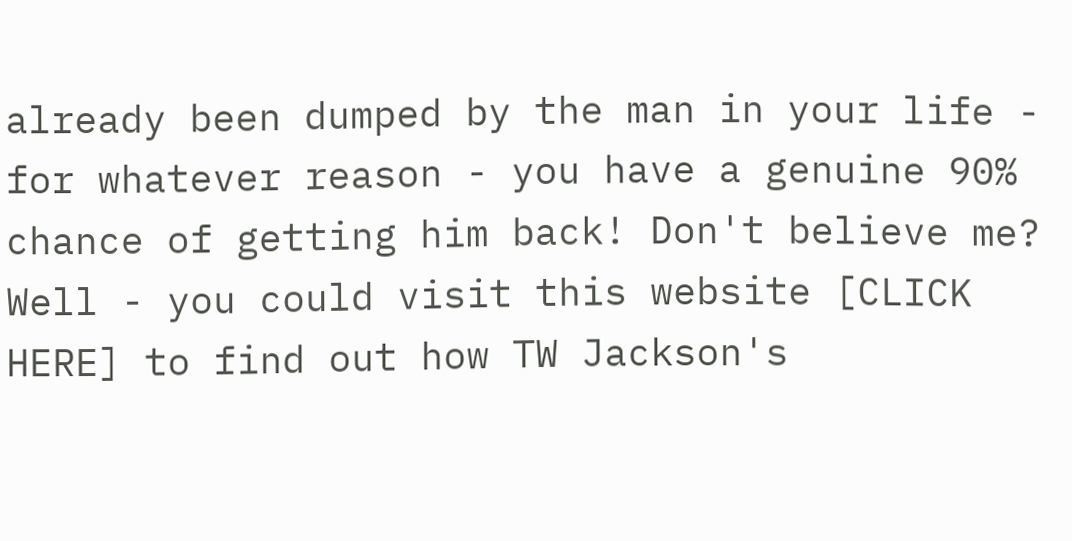already been dumped by the man in your life - for whatever reason - you have a genuine 90% chance of getting him back! Don't believe me? Well - you could visit this website [CLICK HERE] to find out how TW Jackson's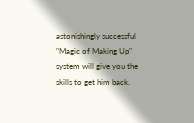astonishingly successful "Magic of Making Up" system will give you the skills to get him back.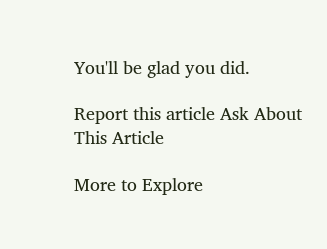You'll be glad you did.

Report this article Ask About This Article

More to Explore